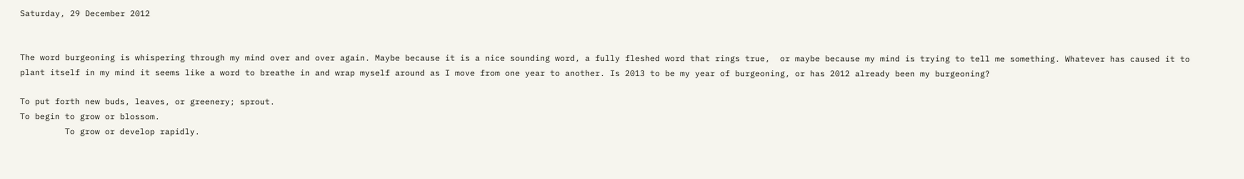Saturday, 29 December 2012


The word burgeoning is whispering through my mind over and over again. Maybe because it is a nice sounding word, a fully fleshed word that rings true,  or maybe because my mind is trying to tell me something. Whatever has caused it to plant itself in my mind it seems like a word to breathe in and wrap myself around as I move from one year to another. Is 2013 to be my year of burgeoning, or has 2012 already been my burgeoning?

To put forth new buds, leaves, or greenery; sprout.
To begin to grow or blossom.
         To grow or develop rapidly.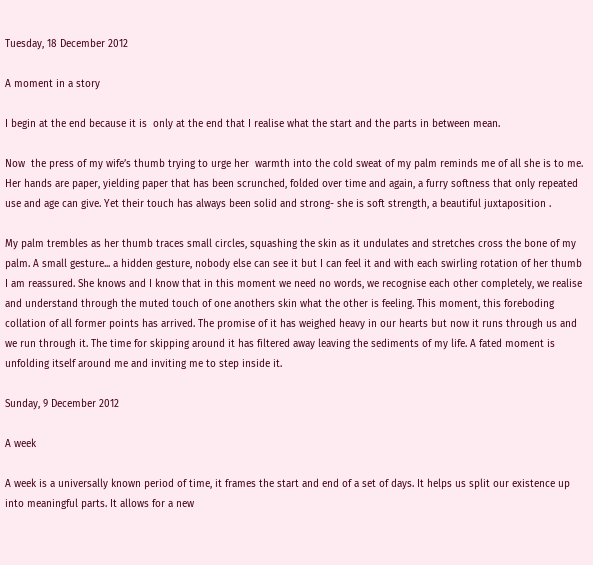Tuesday, 18 December 2012

A moment in a story

I begin at the end because it is  only at the end that I realise what the start and the parts in between mean.

Now  the press of my wife’s thumb trying to urge her  warmth into the cold sweat of my palm reminds me of all she is to me. Her hands are paper, yielding paper that has been scrunched, folded over time and again, a furry softness that only repeated use and age can give. Yet their touch has always been solid and strong- she is soft strength, a beautiful juxtaposition .

My palm trembles as her thumb traces small circles, squashing the skin as it undulates and stretches cross the bone of my palm. A small gesture... a hidden gesture, nobody else can see it but I can feel it and with each swirling rotation of her thumb I am reassured. She knows and I know that in this moment we need no words, we recognise each other completely, we realise and understand through the muted touch of one anothers skin what the other is feeling. This moment, this foreboding collation of all former points has arrived. The promise of it has weighed heavy in our hearts but now it runs through us and we run through it. The time for skipping around it has filtered away leaving the sediments of my life. A fated moment is unfolding itself around me and inviting me to step inside it.

Sunday, 9 December 2012

A week

A week is a universally known period of time, it frames the start and end of a set of days. It helps us split our existence up into meaningful parts. It allows for a new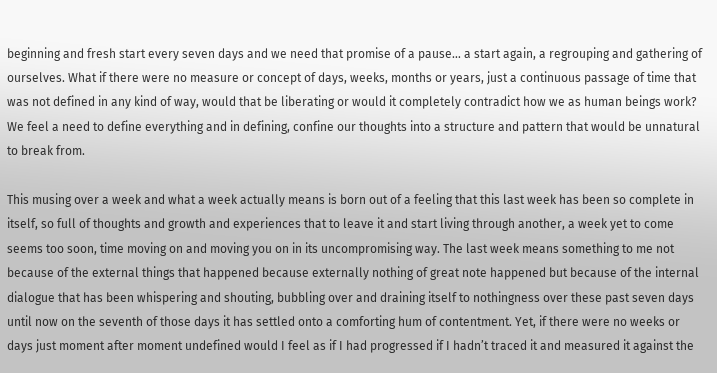beginning and fresh start every seven days and we need that promise of a pause… a start again, a regrouping and gathering of ourselves. What if there were no measure or concept of days, weeks, months or years, just a continuous passage of time that was not defined in any kind of way, would that be liberating or would it completely contradict how we as human beings work? We feel a need to define everything and in defining, confine our thoughts into a structure and pattern that would be unnatural to break from.

This musing over a week and what a week actually means is born out of a feeling that this last week has been so complete in itself, so full of thoughts and growth and experiences that to leave it and start living through another, a week yet to come seems too soon, time moving on and moving you on in its uncompromising way. The last week means something to me not because of the external things that happened because externally nothing of great note happened but because of the internal dialogue that has been whispering and shouting, bubbling over and draining itself to nothingness over these past seven days until now on the seventh of those days it has settled onto a comforting hum of contentment. Yet, if there were no weeks or days just moment after moment undefined would I feel as if I had progressed if I hadn’t traced it and measured it against the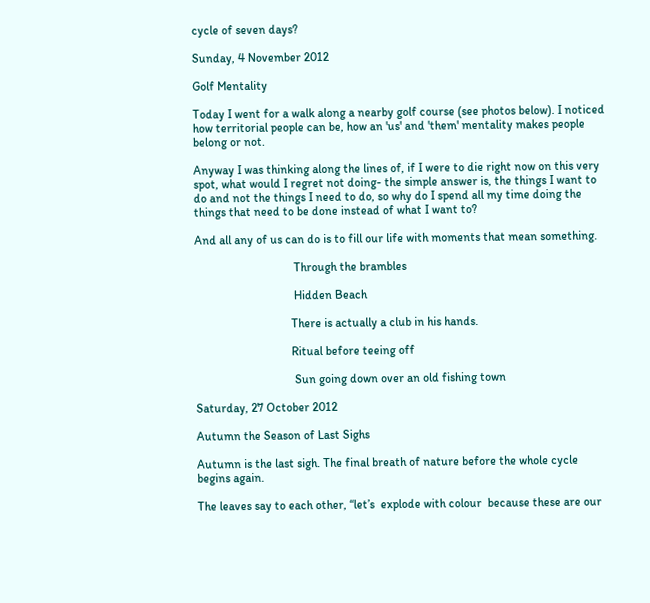cycle of seven days?

Sunday, 4 November 2012

Golf Mentality

Today I went for a walk along a nearby golf course (see photos below). I noticed how territorial people can be, how an 'us' and 'them' mentality makes people belong or not.

Anyway I was thinking along the lines of, if I were to die right now on this very spot, what would I regret not doing- the simple answer is, the things I want to do and not the things I need to do, so why do I spend all my time doing the things that need to be done instead of what I want to?

And all any of us can do is to fill our life with moments that mean something.

                                 Through the brambles

                                 Hidden Beach

                                There is actually a club in his hands.

                                Ritual before teeing off

                                 Sun going down over an old fishing town

Saturday, 27 October 2012

Autumn the Season of Last Sighs

Autumn is the last sigh. The final breath of nature before the whole cycle begins again.

The leaves say to each other, “let’s  explode with colour  because these are our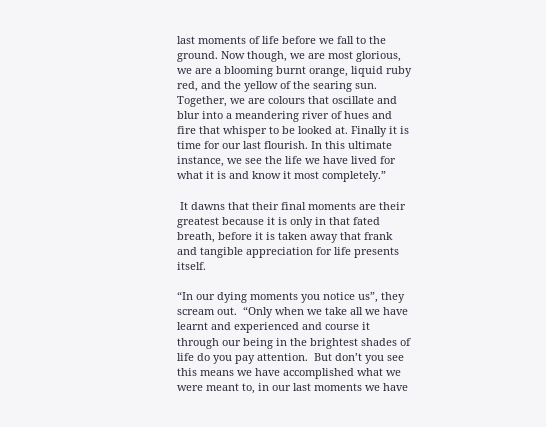last moments of life before we fall to the ground. Now though, we are most glorious, we are a blooming burnt orange, liquid ruby red, and the yellow of the searing sun.  Together, we are colours that oscillate and blur into a meandering river of hues and fire that whisper to be looked at. Finally it is time for our last flourish. In this ultimate instance, we see the life we have lived for what it is and know it most completely.”

 It dawns that their final moments are their greatest because it is only in that fated breath, before it is taken away that frank and tangible appreciation for life presents itself.

“In our dying moments you notice us”, they scream out.  “Only when we take all we have learnt and experienced and course it through our being in the brightest shades of life do you pay attention.  But don’t you see this means we have accomplished what we were meant to, in our last moments we have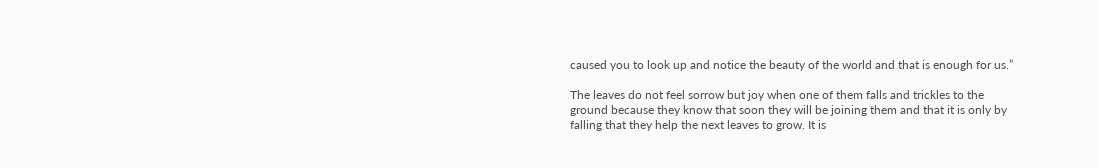caused you to look up and notice the beauty of the world and that is enough for us.”

The leaves do not feel sorrow but joy when one of them falls and trickles to the ground because they know that soon they will be joining them and that it is only by falling that they help the next leaves to grow. It is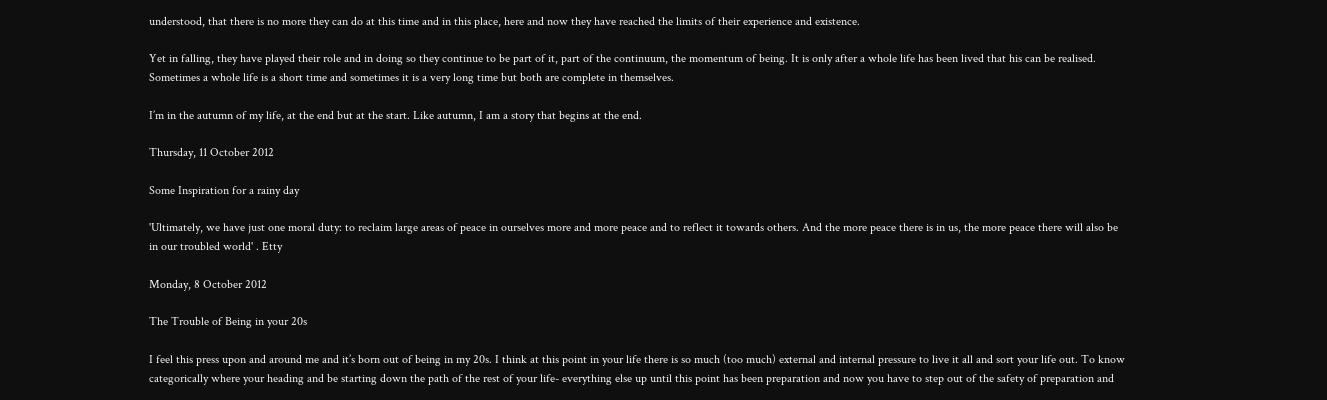understood, that there is no more they can do at this time and in this place, here and now they have reached the limits of their experience and existence.

Yet in falling, they have played their role and in doing so they continue to be part of it, part of the continuum, the momentum of being. It is only after a whole life has been lived that his can be realised. Sometimes a whole life is a short time and sometimes it is a very long time but both are complete in themselves.

I’m in the autumn of my life, at the end but at the start. Like autumn, I am a story that begins at the end.

Thursday, 11 October 2012

Some Inspiration for a rainy day

'Ultimately, we have just one moral duty: to reclaim large areas of peace in ourselves more and more peace and to reflect it towards others. And the more peace there is in us, the more peace there will also be in our troubled world' . Etty

Monday, 8 October 2012

The Trouble of Being in your 20s

I feel this press upon and around me and it’s born out of being in my 20s. I think at this point in your life there is so much (too much) external and internal pressure to live it all and sort your life out. To know categorically where your heading and be starting down the path of the rest of your life- everything else up until this point has been preparation and now you have to step out of the safety of preparation and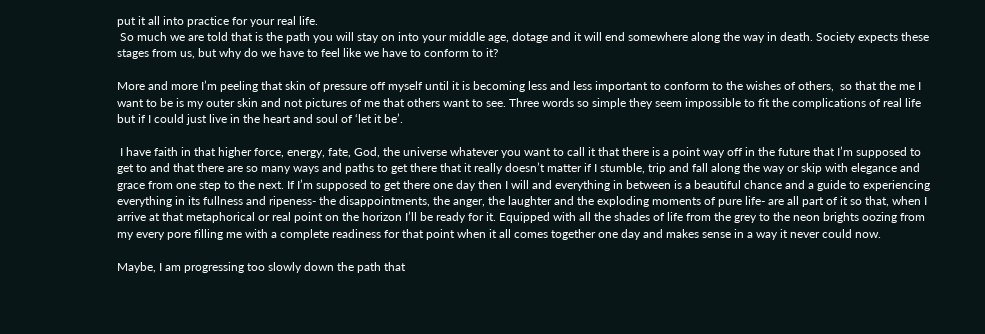put it all into practice for your real life.
 So much we are told that is the path you will stay on into your middle age, dotage and it will end somewhere along the way in death. Society expects these stages from us, but why do we have to feel like we have to conform to it?

More and more I’m peeling that skin of pressure off myself until it is becoming less and less important to conform to the wishes of others,  so that the me I want to be is my outer skin and not pictures of me that others want to see. Three words so simple they seem impossible to fit the complications of real life but if I could just live in the heart and soul of ‘let it be’.

 I have faith in that higher force, energy, fate, God, the universe whatever you want to call it that there is a point way off in the future that I’m supposed to get to and that there are so many ways and paths to get there that it really doesn’t matter if I stumble, trip and fall along the way or skip with elegance and grace from one step to the next. If I’m supposed to get there one day then I will and everything in between is a beautiful chance and a guide to experiencing everything in its fullness and ripeness- the disappointments, the anger, the laughter and the exploding moments of pure life- are all part of it so that, when I arrive at that metaphorical or real point on the horizon I’ll be ready for it. Equipped with all the shades of life from the grey to the neon brights oozing from my every pore filling me with a complete readiness for that point when it all comes together one day and makes sense in a way it never could now.

Maybe, I am progressing too slowly down the path that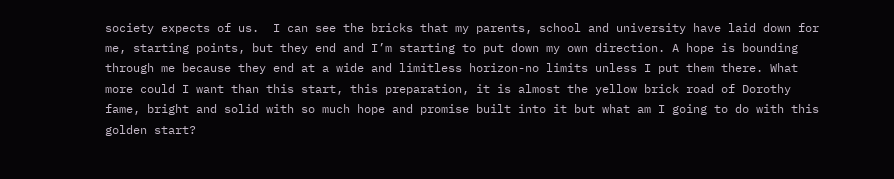society expects of us.  I can see the bricks that my parents, school and university have laid down for me, starting points, but they end and I’m starting to put down my own direction. A hope is bounding through me because they end at a wide and limitless horizon-no limits unless I put them there. What more could I want than this start, this preparation, it is almost the yellow brick road of Dorothy fame, bright and solid with so much hope and promise built into it but what am I going to do with this golden start?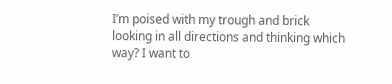I’m poised with my trough and brick looking in all directions and thinking which way? I want to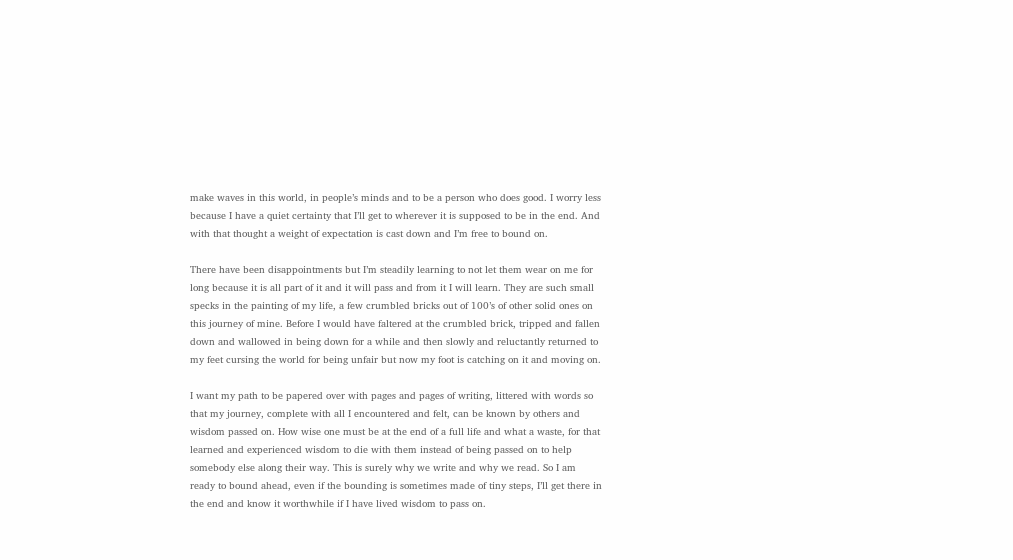make waves in this world, in people’s minds and to be a person who does good. I worry less because I have a quiet certainty that I’ll get to wherever it is supposed to be in the end. And with that thought a weight of expectation is cast down and I’m free to bound on.

There have been disappointments but I’m steadily learning to not let them wear on me for long because it is all part of it and it will pass and from it I will learn. They are such small specks in the painting of my life, a few crumbled bricks out of 100’s of other solid ones on this journey of mine. Before I would have faltered at the crumbled brick, tripped and fallen down and wallowed in being down for a while and then slowly and reluctantly returned to my feet cursing the world for being unfair but now my foot is catching on it and moving on.

I want my path to be papered over with pages and pages of writing, littered with words so that my journey, complete with all I encountered and felt, can be known by others and wisdom passed on. How wise one must be at the end of a full life and what a waste, for that learned and experienced wisdom to die with them instead of being passed on to help somebody else along their way. This is surely why we write and why we read. So I am ready to bound ahead, even if the bounding is sometimes made of tiny steps, I’ll get there in the end and know it worthwhile if I have lived wisdom to pass on.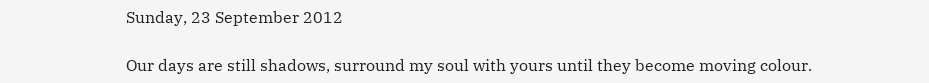Sunday, 23 September 2012

Our days are still shadows, surround my soul with yours until they become moving colour.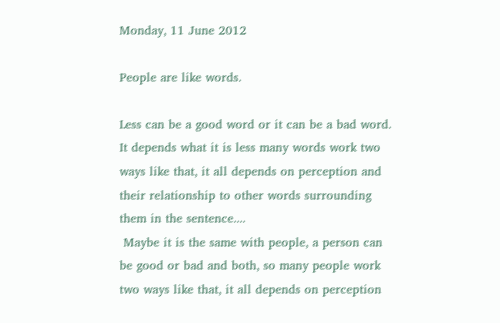Monday, 11 June 2012

People are like words.

Less can be a good word or it can be a bad word. It depends what it is less many words work two ways like that, it all depends on perception and their relationship to other words surrounding them in the sentence....
 Maybe it is the same with people, a person can be good or bad and both, so many people work two ways like that, it all depends on perception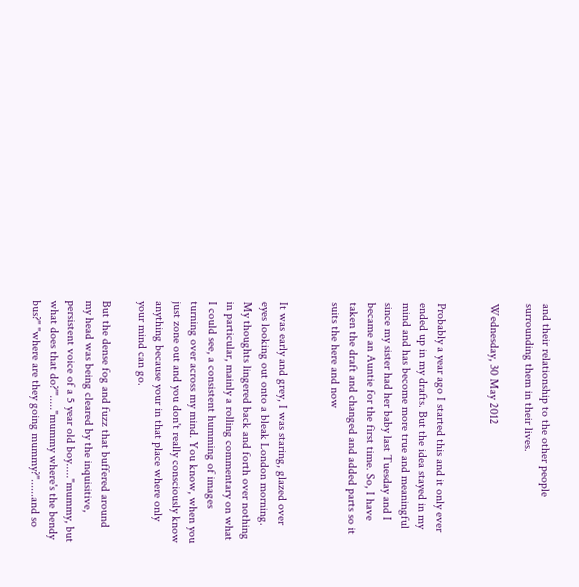and their relationship to the other people surrounding them in their lives.

Wednesday, 30 May 2012


Probably a year ago I started this and it only ever ended up in my drafts. But the idea stayed in my mind and has become more true and meaningful since my sister had her baby last Tuesday and I became an Auntie for the first time. So, I have taken the draft and changed and added parts so it suits the here and now


It was early and grey, I was staring, glazed over eyes looking out onto a bleak London morning. My thoughts lingered back and forth over nothing in particular, mainly a rolling commentary on what I could see, a consistent humming of images turning over across my mind. You know, when you just zone out and you don't really consciously know anything because your in that place where only your mind can go.

But the dense fog and fuzz that buffered around my head was being cleared by the inquisitive, persistent voice of a 5 year old boy....."mummy, but what does that do?'"....."mummy where's the bendy bus?" "where are they going mummy?"......and so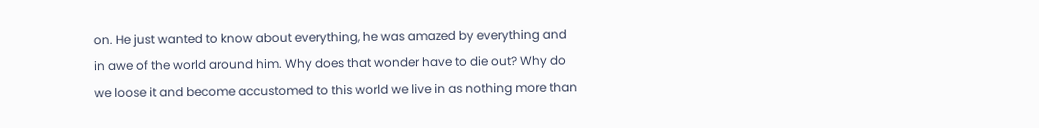on. He just wanted to know about everything, he was amazed by everything and in awe of the world around him. Why does that wonder have to die out? Why do we loose it and become accustomed to this world we live in as nothing more than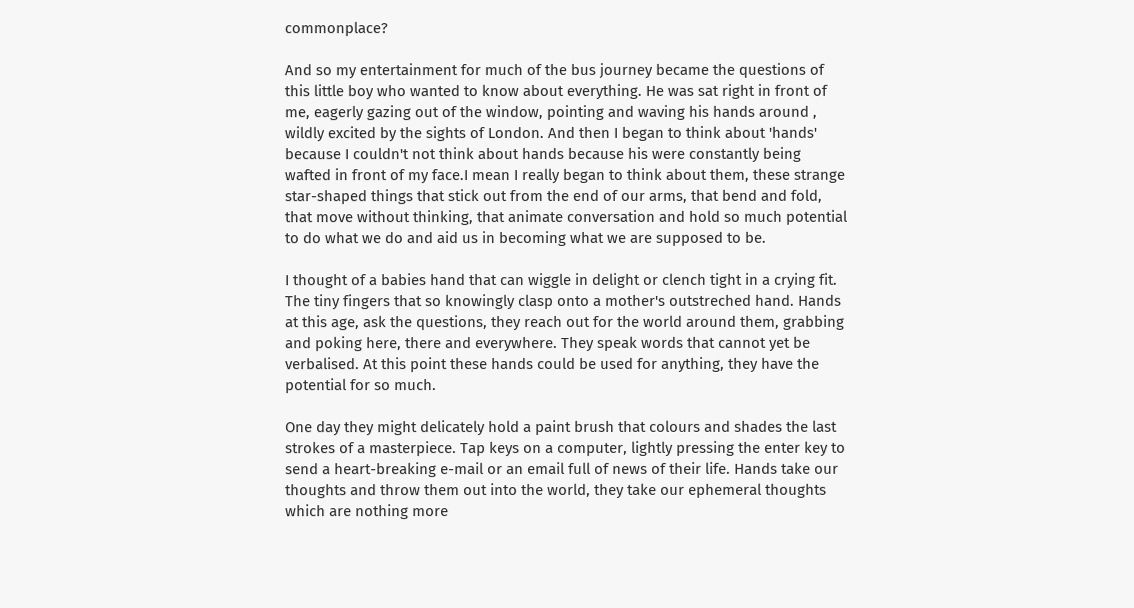commonplace?

And so my entertainment for much of the bus journey became the questions of this little boy who wanted to know about everything. He was sat right in front of me, eagerly gazing out of the window, pointing and waving his hands around , wildly excited by the sights of London. And then I began to think about 'hands' because I couldn't not think about hands because his were constantly being wafted in front of my face.I mean I really began to think about them, these strange star-shaped things that stick out from the end of our arms, that bend and fold, that move without thinking, that animate conversation and hold so much potential to do what we do and aid us in becoming what we are supposed to be.

I thought of a babies hand that can wiggle in delight or clench tight in a crying fit. The tiny fingers that so knowingly clasp onto a mother's outstreched hand. Hands at this age, ask the questions, they reach out for the world around them, grabbing and poking here, there and everywhere. They speak words that cannot yet be verbalised. At this point these hands could be used for anything, they have the potential for so much.

One day they might delicately hold a paint brush that colours and shades the last strokes of a masterpiece. Tap keys on a computer, lightly pressing the enter key to send a heart-breaking e-mail or an email full of news of their life. Hands take our thoughts and throw them out into the world, they take our ephemeral thoughts which are nothing more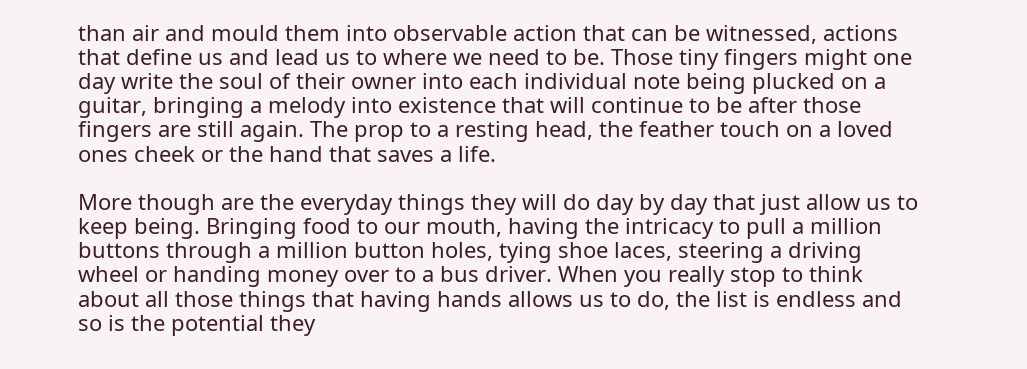than air and mould them into observable action that can be witnessed, actions that define us and lead us to where we need to be. Those tiny fingers might one day write the soul of their owner into each individual note being plucked on a guitar, bringing a melody into existence that will continue to be after those fingers are still again. The prop to a resting head, the feather touch on a loved ones cheek or the hand that saves a life.

More though are the everyday things they will do day by day that just allow us to keep being. Bringing food to our mouth, having the intricacy to pull a million buttons through a million button holes, tying shoe laces, steering a driving wheel or handing money over to a bus driver. When you really stop to think about all those things that having hands allows us to do, the list is endless and so is the potential they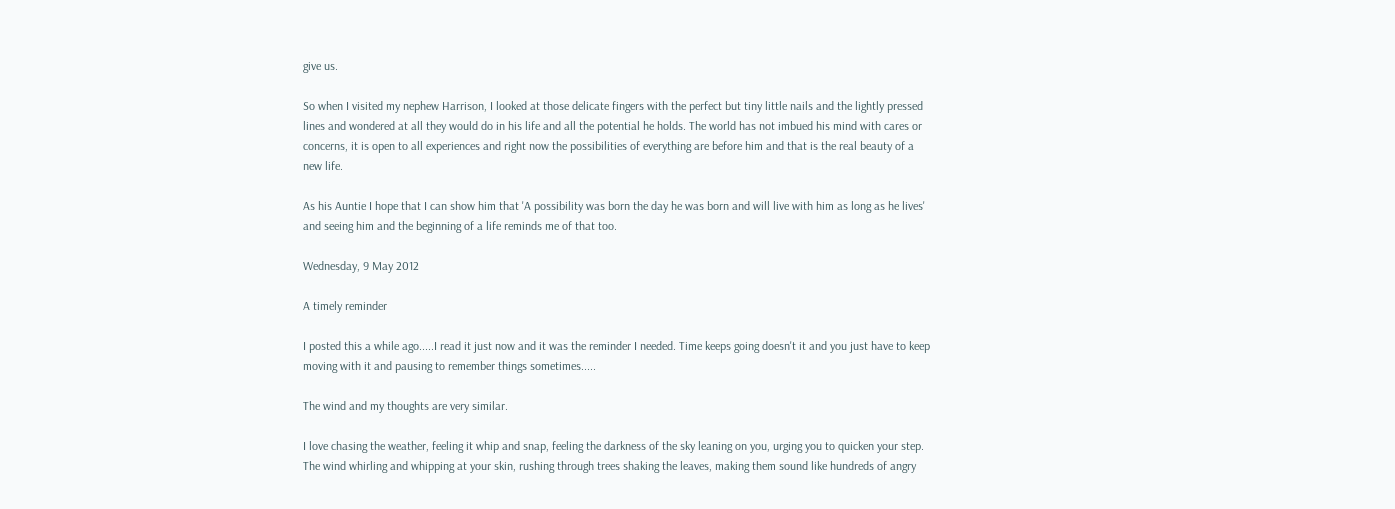give us.

So when I visited my nephew Harrison, I looked at those delicate fingers with the perfect but tiny little nails and the lightly pressed lines and wondered at all they would do in his life and all the potential he holds. The world has not imbued his mind with cares or concerns, it is open to all experiences and right now the possibilities of everything are before him and that is the real beauty of a new life.

As his Auntie I hope that I can show him that 'A possibility was born the day he was born and will live with him as long as he lives' and seeing him and the beginning of a life reminds me of that too.

Wednesday, 9 May 2012

A timely reminder

I posted this a while ago.....I read it just now and it was the reminder I needed. Time keeps going doesn't it and you just have to keep moving with it and pausing to remember things sometimes.....

The wind and my thoughts are very similar.

I love chasing the weather, feeling it whip and snap, feeling the darkness of the sky leaning on you, urging you to quicken your step. The wind whirling and whipping at your skin, rushing through trees shaking the leaves, making them sound like hundreds of angry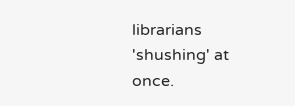librarians 'shushing' at once.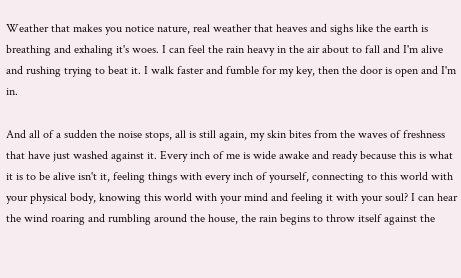Weather that makes you notice nature, real weather that heaves and sighs like the earth is breathing and exhaling it's woes. I can feel the rain heavy in the air about to fall and I'm alive and rushing trying to beat it. I walk faster and fumble for my key, then the door is open and I'm in.

And all of a sudden the noise stops, all is still again, my skin bites from the waves of freshness that have just washed against it. Every inch of me is wide awake and ready because this is what it is to be alive isn't it, feeling things with every inch of yourself, connecting to this world with your physical body, knowing this world with your mind and feeling it with your soul? I can hear the wind roaring and rumbling around the house, the rain begins to throw itself against the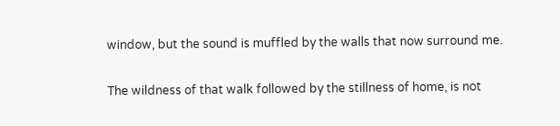window, but the sound is muffled by the walls that now surround me.

The wildness of that walk followed by the stillness of home, is not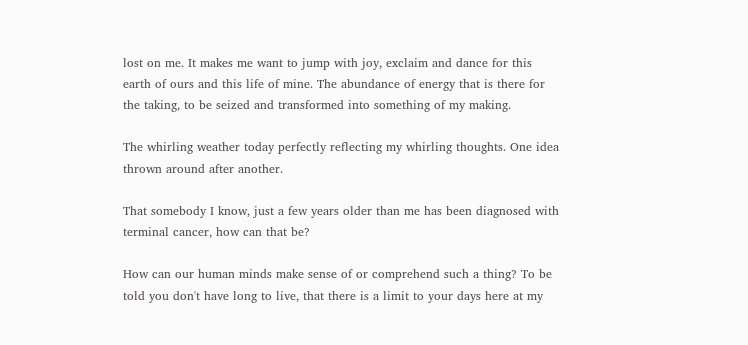lost on me. It makes me want to jump with joy, exclaim and dance for this earth of ours and this life of mine. The abundance of energy that is there for the taking, to be seized and transformed into something of my making.

The whirling weather today perfectly reflecting my whirling thoughts. One idea thrown around after another.

That somebody I know, just a few years older than me has been diagnosed with terminal cancer, how can that be?

How can our human minds make sense of or comprehend such a thing? To be told you don't have long to live, that there is a limit to your days here at my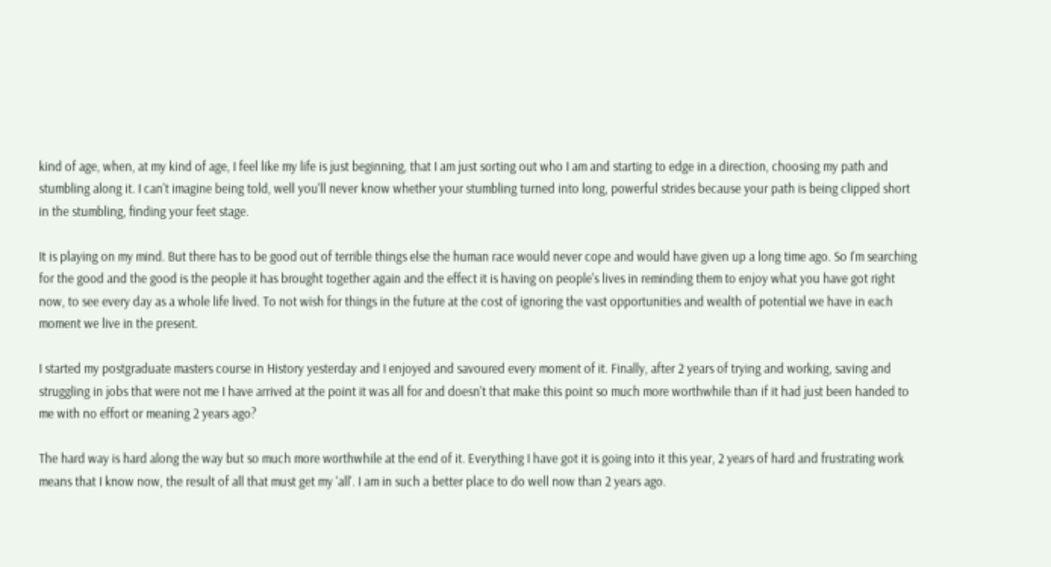kind of age, when, at my kind of age, I feel like my life is just beginning, that I am just sorting out who I am and starting to edge in a direction, choosing my path and stumbling along it. I can't imagine being told, well you'll never know whether your stumbling turned into long, powerful strides because your path is being clipped short in the stumbling, finding your feet stage.

It is playing on my mind. But there has to be good out of terrible things else the human race would never cope and would have given up a long time ago. So I'm searching for the good and the good is the people it has brought together again and the effect it is having on people's lives in reminding them to enjoy what you have got right now, to see every day as a whole life lived. To not wish for things in the future at the cost of ignoring the vast opportunities and wealth of potential we have in each moment we live in the present.

I started my postgraduate masters course in History yesterday and I enjoyed and savoured every moment of it. Finally, after 2 years of trying and working, saving and struggling in jobs that were not me I have arrived at the point it was all for and doesn't that make this point so much more worthwhile than if it had just been handed to me with no effort or meaning 2 years ago?

The hard way is hard along the way but so much more worthwhile at the end of it. Everything I have got it is going into it this year, 2 years of hard and frustrating work means that I know now, the result of all that must get my 'all'. I am in such a better place to do well now than 2 years ago.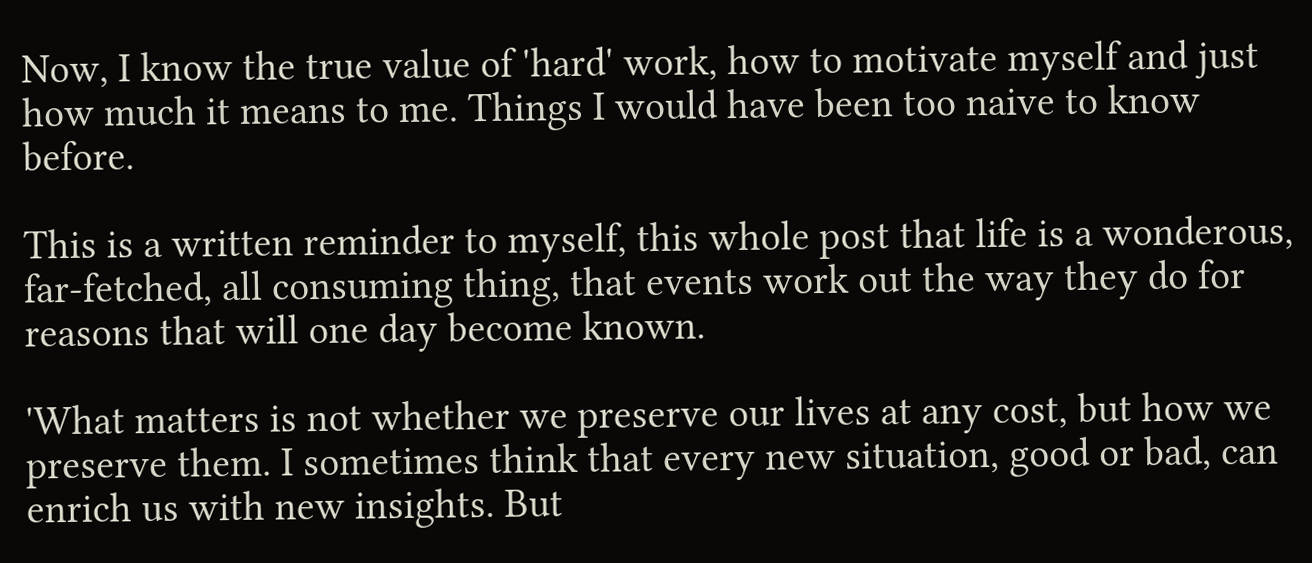Now, I know the true value of 'hard' work, how to motivate myself and just how much it means to me. Things I would have been too naive to know before.

This is a written reminder to myself, this whole post that life is a wonderous, far-fetched, all consuming thing, that events work out the way they do for reasons that will one day become known.

'What matters is not whether we preserve our lives at any cost, but how we preserve them. I sometimes think that every new situation, good or bad, can enrich us with new insights. But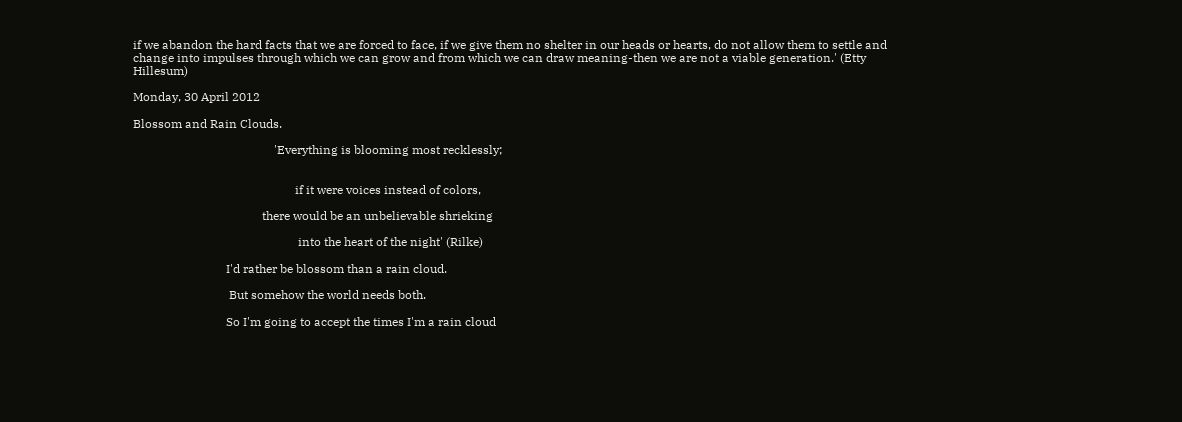if we abandon the hard facts that we are forced to face, if we give them no shelter in our heads or hearts, do not allow them to settle and change into impulses through which we can grow and from which we can draw meaning-then we are not a viable generation.' (Etty Hillesum)

Monday, 30 April 2012

Blossom and Rain Clouds.

                                               'Everything is blooming most recklessly;


                                                      if it were voices instead of colors,

                                           there would be an unbelievable shrieking

                                                       into the heart of the night' (Rilke)

                               I'd rather be blossom than a rain cloud.

                                But somehow the world needs both.

                               So I'm going to accept the times I'm a rain cloud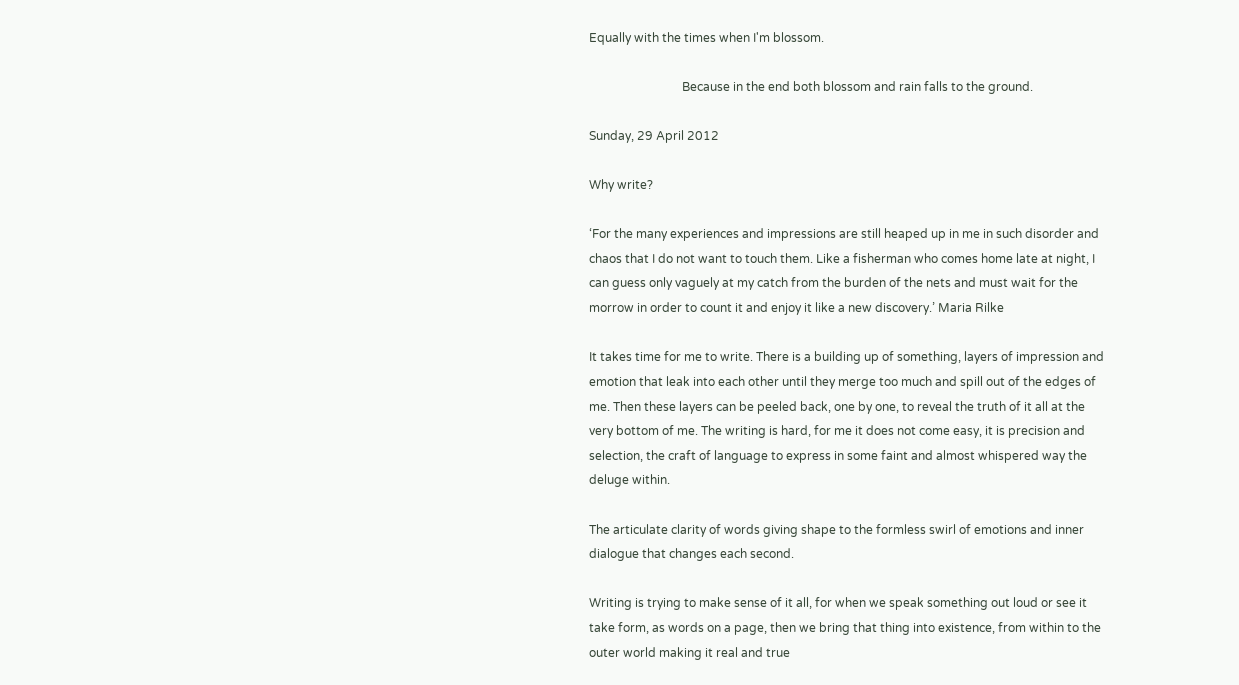Equally with the times when I'm blossom.

                               Because in the end both blossom and rain falls to the ground.

Sunday, 29 April 2012

Why write?

‘For the many experiences and impressions are still heaped up in me in such disorder and chaos that I do not want to touch them. Like a fisherman who comes home late at night, I can guess only vaguely at my catch from the burden of the nets and must wait for the morrow in order to count it and enjoy it like a new discovery.’ Maria Rilke

It takes time for me to write. There is a building up of something, layers of impression and emotion that leak into each other until they merge too much and spill out of the edges of me. Then these layers can be peeled back, one by one, to reveal the truth of it all at the very bottom of me. The writing is hard, for me it does not come easy, it is precision and selection, the craft of language to express in some faint and almost whispered way the deluge within.

The articulate clarity of words giving shape to the formless swirl of emotions and inner dialogue that changes each second.

Writing is trying to make sense of it all, for when we speak something out loud or see it take form, as words on a page, then we bring that thing into existence, from within to the outer world making it real and true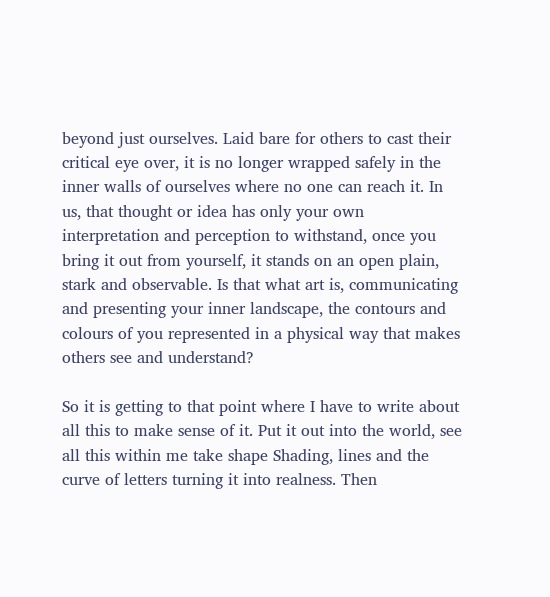beyond just ourselves. Laid bare for others to cast their critical eye over, it is no longer wrapped safely in the inner walls of ourselves where no one can reach it. In us, that thought or idea has only your own interpretation and perception to withstand, once you bring it out from yourself, it stands on an open plain, stark and observable. Is that what art is, communicating and presenting your inner landscape, the contours and colours of you represented in a physical way that makes others see and understand?

So it is getting to that point where I have to write about all this to make sense of it. Put it out into the world, see all this within me take shape Shading, lines and the curve of letters turning it into realness. Then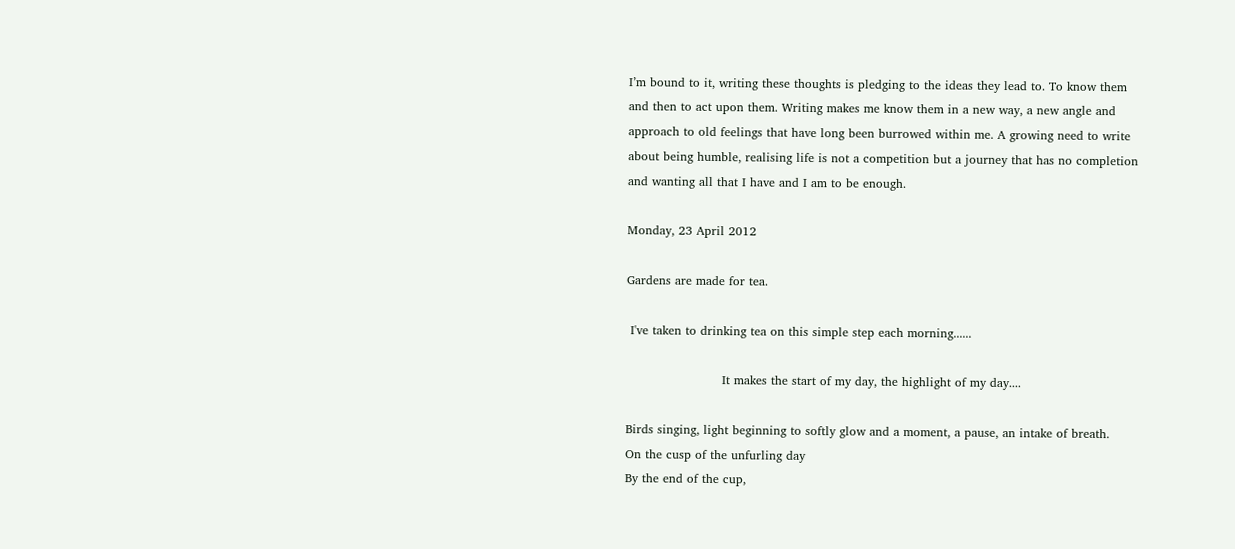I’m bound to it, writing these thoughts is pledging to the ideas they lead to. To know them and then to act upon them. Writing makes me know them in a new way, a new angle and approach to old feelings that have long been burrowed within me. A growing need to write about being humble, realising life is not a competition but a journey that has no completion and wanting all that I have and I am to be enough.

Monday, 23 April 2012

Gardens are made for tea.

 I've taken to drinking tea on this simple step each morning......

                        It makes the start of my day, the highlight of my day....

Birds singing, light beginning to softly glow and a moment, a pause, an intake of breath.
On the cusp of the unfurling day
By the end of the cup,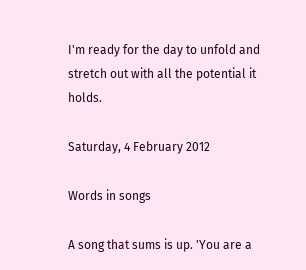I'm ready for the day to unfold and stretch out with all the potential it holds.

Saturday, 4 February 2012

Words in songs

A song that sums is up. 'You are a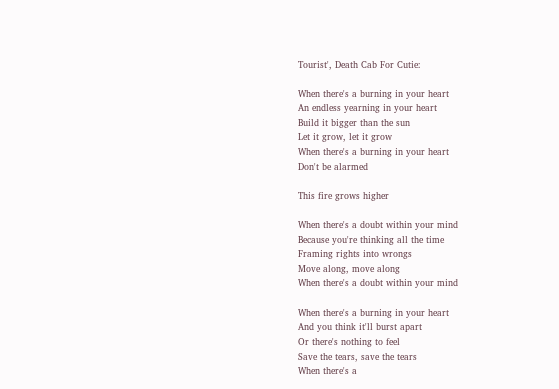Tourist', Death Cab For Cutie:

When there's a burning in your heart
An endless yearning in your heart
Build it bigger than the sun
Let it grow, let it grow
When there's a burning in your heart
Don't be alarmed

This fire grows higher

When there's a doubt within your mind
Because you're thinking all the time
Framing rights into wrongs
Move along, move along
When there's a doubt within your mind

When there's a burning in your heart
And you think it'll burst apart
Or there's nothing to feel
Save the tears, save the tears
When there's a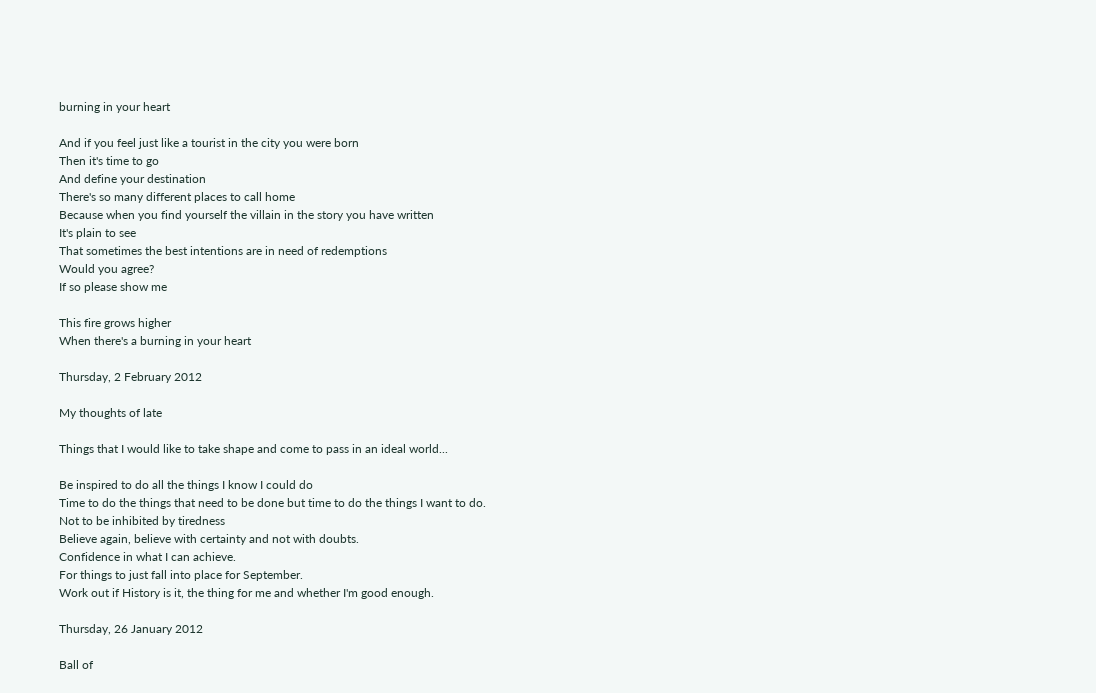burning in your heart

And if you feel just like a tourist in the city you were born
Then it's time to go
And define your destination
There's so many different places to call home
Because when you find yourself the villain in the story you have written
It's plain to see
That sometimes the best intentions are in need of redemptions
Would you agree?
If so please show me

This fire grows higher
When there's a burning in your heart

Thursday, 2 February 2012

My thoughts of late

Things that I would like to take shape and come to pass in an ideal world...

Be inspired to do all the things I know I could do
Time to do the things that need to be done but time to do the things I want to do.
Not to be inhibited by tiredness
Believe again, believe with certainty and not with doubts.
Confidence in what I can achieve.
For things to just fall into place for September.
Work out if History is it, the thing for me and whether I'm good enough.

Thursday, 26 January 2012

Ball of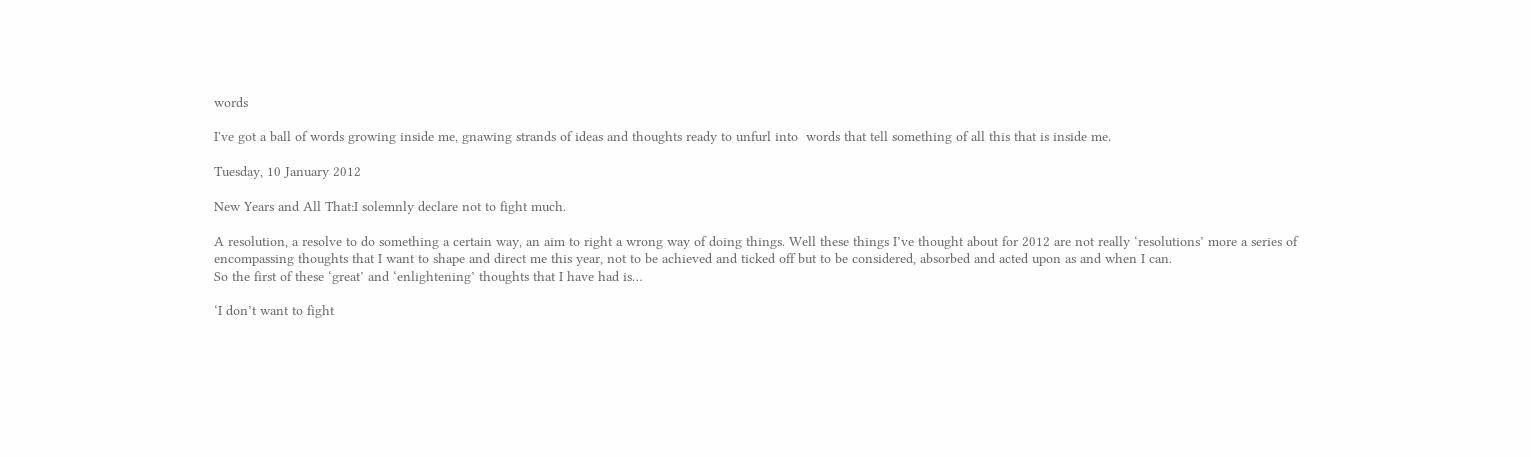words

I've got a ball of words growing inside me, gnawing strands of ideas and thoughts ready to unfurl into  words that tell something of all this that is inside me.

Tuesday, 10 January 2012

New Years and All That:I solemnly declare not to fight much.

A resolution, a resolve to do something a certain way, an aim to right a wrong way of doing things. Well these things I’ve thought about for 2012 are not really ‘resolutions’ more a series of encompassing thoughts that I want to shape and direct me this year, not to be achieved and ticked off but to be considered, absorbed and acted upon as and when I can.
So the first of these ‘great’ and ‘enlightening’ thoughts that I have had is…

‘I don’t want to fight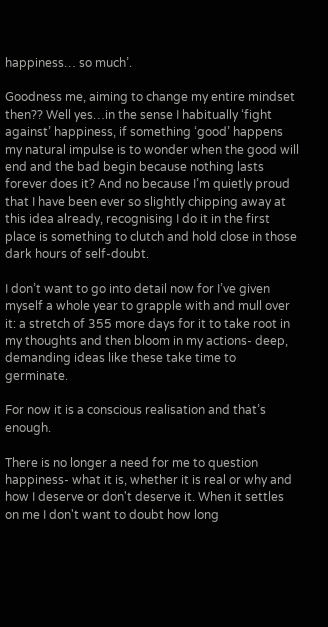happiness… so much’.

Goodness me, aiming to change my entire mindset then?? Well yes…in the sense I habitually ‘fight against’ happiness, if something ‘good’ happens my natural impulse is to wonder when the good will end and the bad begin because nothing lasts forever does it? And no because I’m quietly proud that I have been ever so slightly chipping away at this idea already, recognising I do it in the first place is something to clutch and hold close in those dark hours of self-doubt.

I don’t want to go into detail now for I’ve given myself a whole year to grapple with and mull over it: a stretch of 355 more days for it to take root in my thoughts and then bloom in my actions- deep, demanding ideas like these take time to germinate.

For now it is a conscious realisation and that’s enough.

There is no longer a need for me to question happiness- what it is, whether it is real or why and how I deserve or don't deserve it. When it settles on me I don't want to doubt how long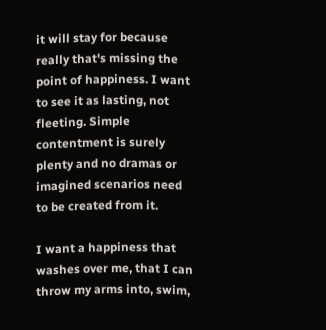it will stay for because really that's missing the point of happiness. I want to see it as lasting, not fleeting. Simple contentment is surely plenty and no dramas or imagined scenarios need to be created from it.

I want a happiness that washes over me, that I can throw my arms into, swim,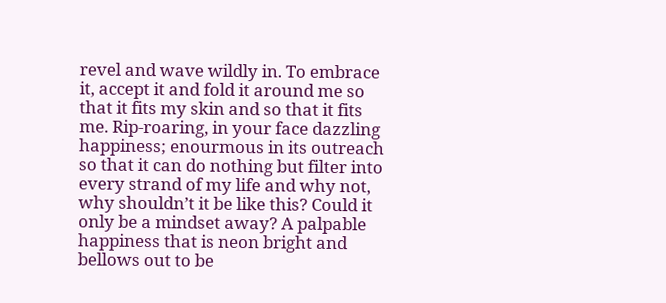revel and wave wildly in. To embrace it, accept it and fold it around me so that it fits my skin and so that it fits me. Rip-roaring, in your face dazzling happiness; enourmous in its outreach so that it can do nothing but filter into every strand of my life and why not, why shouldn’t it be like this? Could it only be a mindset away? A palpable happiness that is neon bright and bellows out to be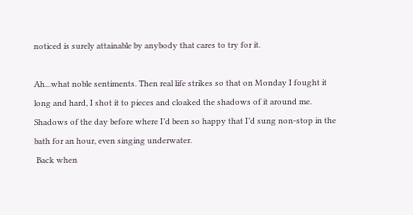noticed is surely attainable by anybody that cares to try for it.

Ah...what noble sentiments. Then real life strikes so that on Monday I fought it long and hard, I shot it to pieces and cloaked the shadows of it around me. Shadows of the day before where I’d been so happy that I’d sung non-stop in the bath for an hour, even singing underwater.
 Back when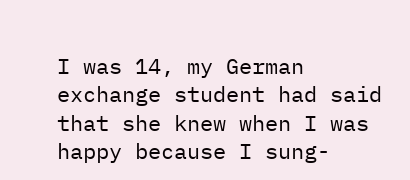I was 14, my German exchange student had said that she knew when I was happy because I sung-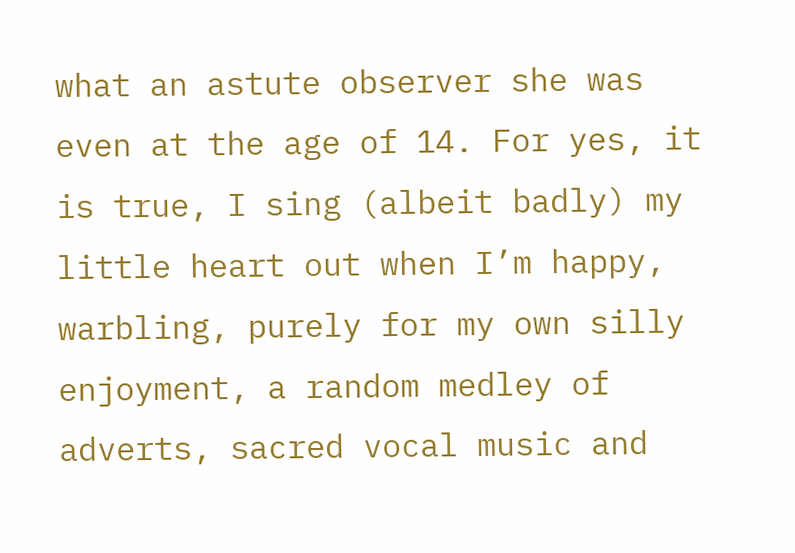what an astute observer she was even at the age of 14. For yes, it is true, I sing (albeit badly) my little heart out when I’m happy, warbling, purely for my own silly enjoyment, a random medley of adverts, sacred vocal music and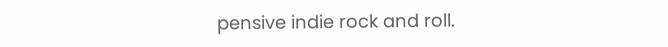pensive indie rock and roll.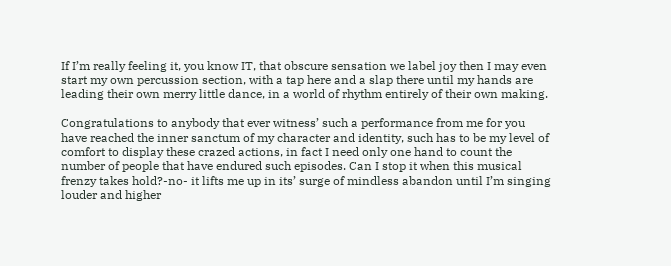If I’m really feeling it, you know IT, that obscure sensation we label joy then I may even start my own percussion section, with a tap here and a slap there until my hands are leading their own merry little dance, in a world of rhythm entirely of their own making.

Congratulations to anybody that ever witness’ such a performance from me for you have reached the inner sanctum of my character and identity, such has to be my level of comfort to display these crazed actions, in fact I need only one hand to count the number of people that have endured such episodes. Can I stop it when this musical frenzy takes hold?-no- it lifts me up in its’ surge of mindless abandon until I’m singing louder and higher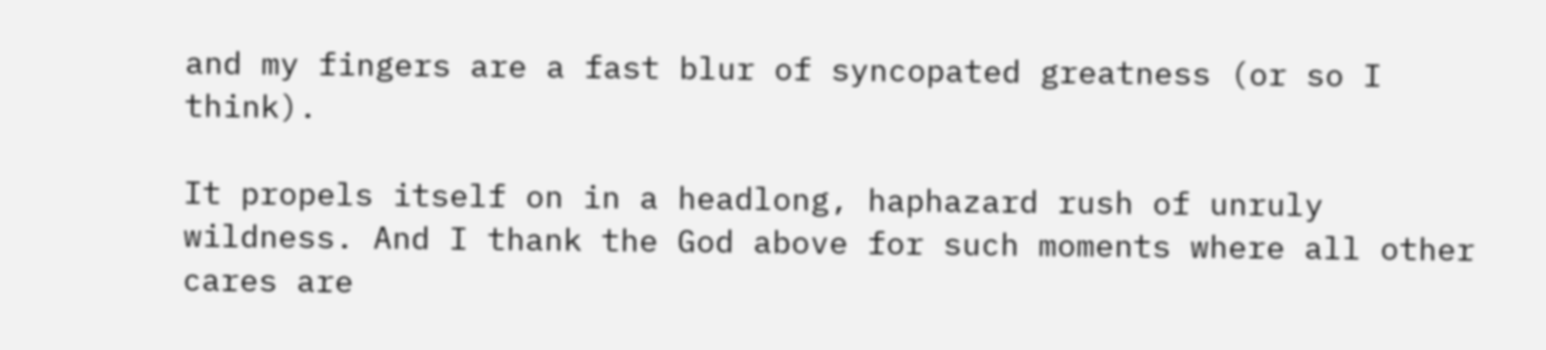and my fingers are a fast blur of syncopated greatness (or so I think).

It propels itself on in a headlong, haphazard rush of unruly wildness. And I thank the God above for such moments where all other cares are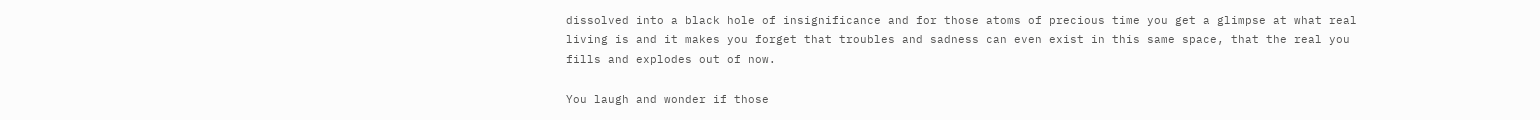dissolved into a black hole of insignificance and for those atoms of precious time you get a glimpse at what real living is and it makes you forget that troubles and sadness can even exist in this same space, that the real you fills and explodes out of now.

You laugh and wonder if those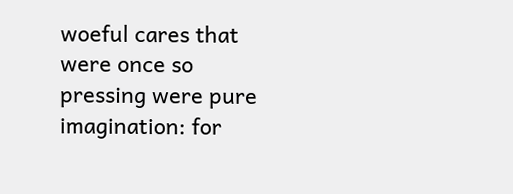woeful cares that were once so pressing were pure imagination: for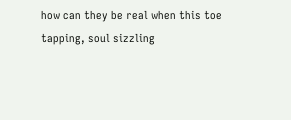how can they be real when this toe tapping, soul sizzling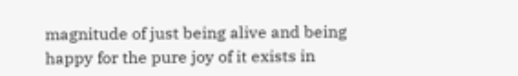magnitude of just being alive and being happy for the pure joy of it exists in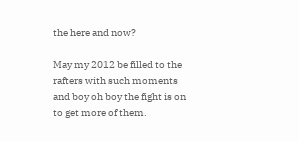the here and now?

May my 2012 be filled to the rafters with such moments and boy oh boy the fight is on to get more of them.